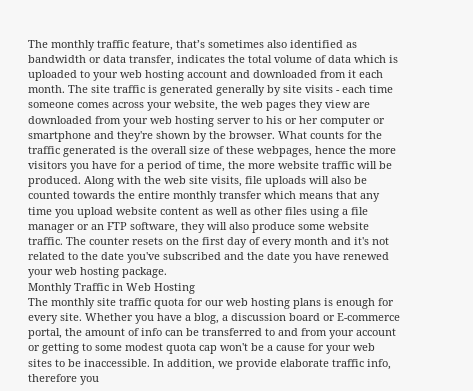The monthly traffic feature, that’s sometimes also identified as bandwidth or data transfer, indicates the total volume of data which is uploaded to your web hosting account and downloaded from it each month. The site traffic is generated generally by site visits - each time someone comes across your website, the web pages they view are downloaded from your web hosting server to his or her computer or smartphone and they're shown by the browser. What counts for the traffic generated is the overall size of these webpages, hence the more visitors you have for a period of time, the more website traffic will be produced. Along with the web site visits, file uploads will also be counted towards the entire monthly transfer which means that any time you upload website content as well as other files using a file manager or an FTP software, they will also produce some website traffic. The counter resets on the first day of every month and it's not related to the date you've subscribed and the date you have renewed your web hosting package.
Monthly Traffic in Web Hosting
The monthly site traffic quota for our web hosting plans is enough for every site. Whether you have a blog, a discussion board or E-commerce portal, the amount of info can be transferred to and from your account or getting to some modest quota cap won't be a cause for your web sites to be inaccessible. In addition, we provide elaborate traffic info, therefore you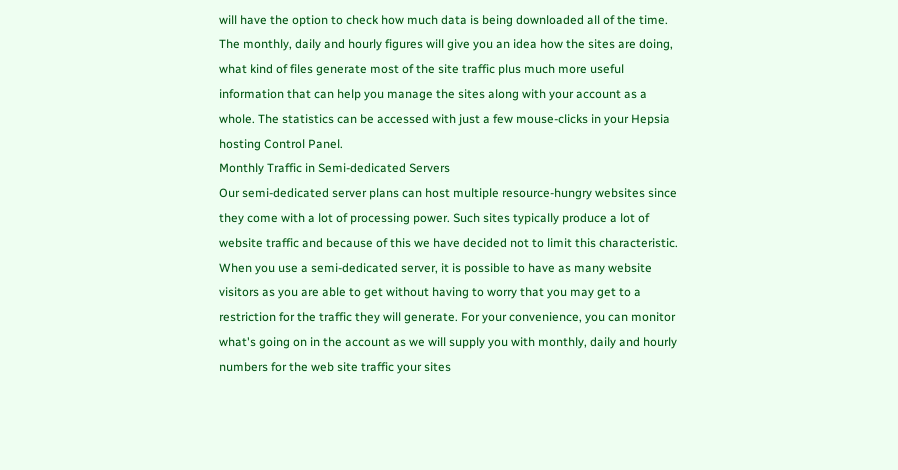will have the option to check how much data is being downloaded all of the time. The monthly, daily and hourly figures will give you an idea how the sites are doing, what kind of files generate most of the site traffic plus much more useful information that can help you manage the sites along with your account as a whole. The statistics can be accessed with just a few mouse-clicks in your Hepsia hosting Control Panel.
Monthly Traffic in Semi-dedicated Servers
Our semi-dedicated server plans can host multiple resource-hungry websites since they come with a lot of processing power. Such sites typically produce a lot of website traffic and because of this we have decided not to limit this characteristic. When you use a semi-dedicated server, it is possible to have as many website visitors as you are able to get without having to worry that you may get to a restriction for the traffic they will generate. For your convenience, you can monitor what's going on in the account as we will supply you with monthly, daily and hourly numbers for the web site traffic your sites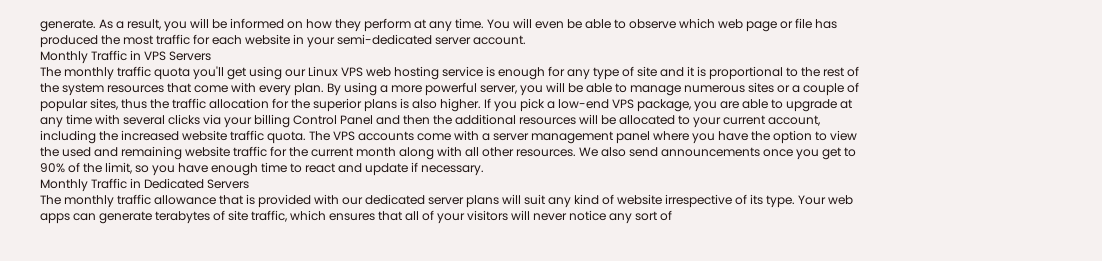generate. As a result, you will be informed on how they perform at any time. You will even be able to observe which web page or file has produced the most traffic for each website in your semi-dedicated server account.
Monthly Traffic in VPS Servers
The monthly traffic quota you'll get using our Linux VPS web hosting service is enough for any type of site and it is proportional to the rest of the system resources that come with every plan. By using a more powerful server, you will be able to manage numerous sites or a couple of popular sites, thus the traffic allocation for the superior plans is also higher. If you pick a low-end VPS package, you are able to upgrade at any time with several clicks via your billing Control Panel and then the additional resources will be allocated to your current account, including the increased website traffic quota. The VPS accounts come with a server management panel where you have the option to view the used and remaining website traffic for the current month along with all other resources. We also send announcements once you get to 90% of the limit, so you have enough time to react and update if necessary.
Monthly Traffic in Dedicated Servers
The monthly traffic allowance that is provided with our dedicated server plans will suit any kind of website irrespective of its type. Your web apps can generate terabytes of site traffic, which ensures that all of your visitors will never notice any sort of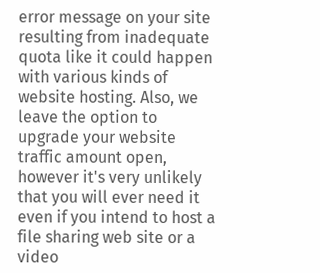error message on your site resulting from inadequate quota like it could happen with various kinds of website hosting. Also, we leave the option to upgrade your website traffic amount open, however it's very unlikely that you will ever need it even if you intend to host a file sharing web site or a video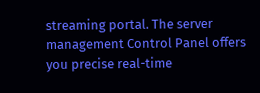streaming portal. The server management Control Panel offers you precise real-time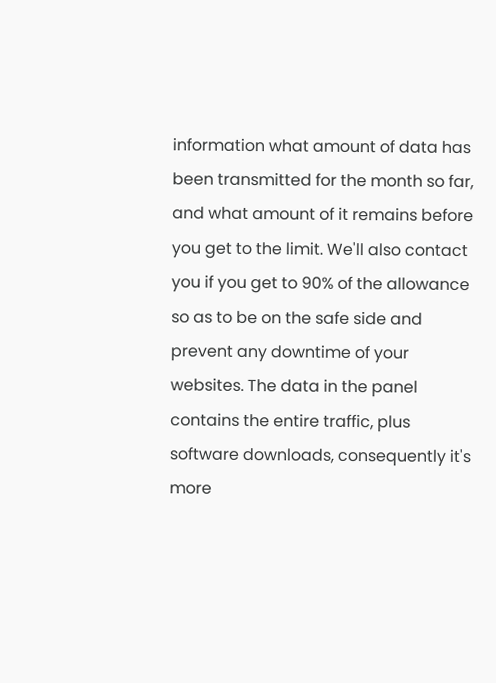information what amount of data has been transmitted for the month so far, and what amount of it remains before you get to the limit. We'll also contact you if you get to 90% of the allowance so as to be on the safe side and prevent any downtime of your websites. The data in the panel contains the entire traffic, plus software downloads, consequently it's more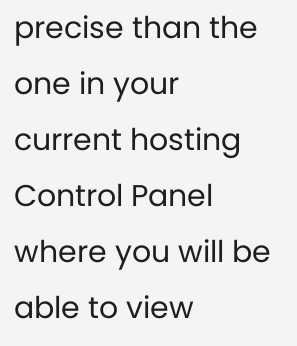precise than the one in your current hosting Control Panel where you will be able to view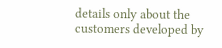details only about the customers developed by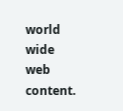world wide web content.